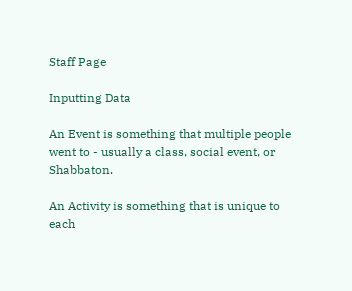Staff Page

Inputting Data

An Event is something that multiple people went to - usually a class, social event, or Shabbaton.

An Activity is something that is unique to each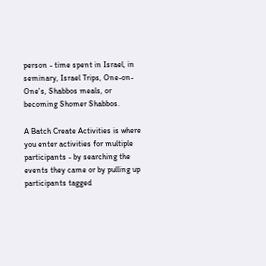person - time spent in Israel, in seminary, Israel Trips, One-on-One's, Shabbos meals, or becoming Shomer Shabbos.

A Batch Create Activities is where you enter activities for multiple participants - by searching the events they came or by pulling up participants tagged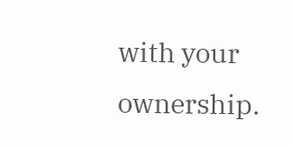with your ownership.